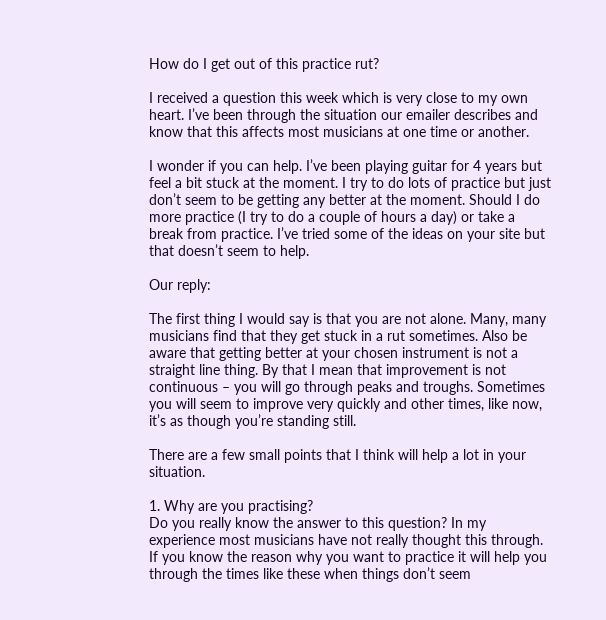How do I get out of this practice rut?

I received a question this week which is very close to my own heart. I’ve been through the situation our emailer describes and know that this affects most musicians at one time or another.

I wonder if you can help. I’ve been playing guitar for 4 years but feel a bit stuck at the moment. I try to do lots of practice but just don’t seem to be getting any better at the moment. Should I do more practice (I try to do a couple of hours a day) or take a break from practice. I’ve tried some of the ideas on your site but that doesn’t seem to help.

Our reply:

The first thing I would say is that you are not alone. Many, many musicians find that they get stuck in a rut sometimes. Also be aware that getting better at your chosen instrument is not a straight line thing. By that I mean that improvement is not continuous – you will go through peaks and troughs. Sometimes you will seem to improve very quickly and other times, like now, it’s as though you’re standing still.

There are a few small points that I think will help a lot in your situation.

1. Why are you practising?
Do you really know the answer to this question? In my experience most musicians have not really thought this through. If you know the reason why you want to practice it will help you through the times like these when things don’t seem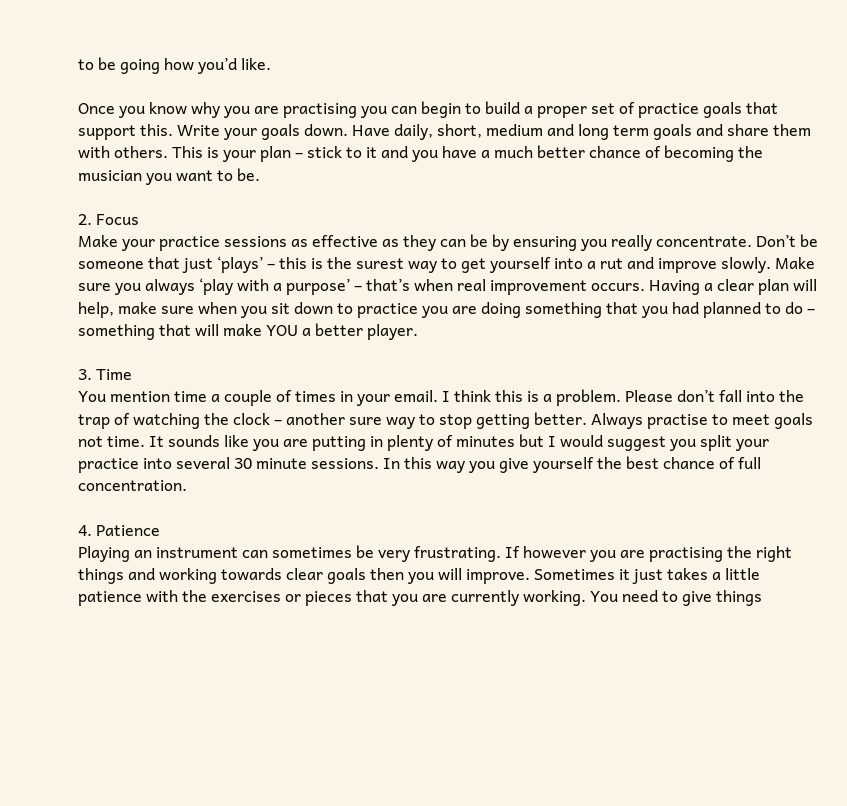to be going how you’d like.

Once you know why you are practising you can begin to build a proper set of practice goals that support this. Write your goals down. Have daily, short, medium and long term goals and share them with others. This is your plan – stick to it and you have a much better chance of becoming the musician you want to be.

2. Focus
Make your practice sessions as effective as they can be by ensuring you really concentrate. Don’t be someone that just ‘plays’ – this is the surest way to get yourself into a rut and improve slowly. Make sure you always ‘play with a purpose’ – that’s when real improvement occurs. Having a clear plan will help, make sure when you sit down to practice you are doing something that you had planned to do – something that will make YOU a better player.

3. Time
You mention time a couple of times in your email. I think this is a problem. Please don’t fall into the trap of watching the clock – another sure way to stop getting better. Always practise to meet goals not time. It sounds like you are putting in plenty of minutes but I would suggest you split your practice into several 30 minute sessions. In this way you give yourself the best chance of full concentration.

4. Patience
Playing an instrument can sometimes be very frustrating. If however you are practising the right things and working towards clear goals then you will improve. Sometimes it just takes a little patience with the exercises or pieces that you are currently working. You need to give things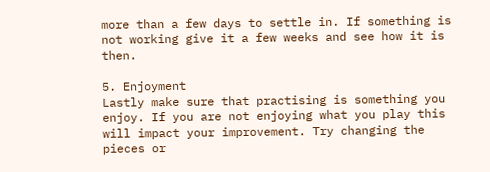more than a few days to settle in. If something is not working give it a few weeks and see how it is then.

5. Enjoyment
Lastly make sure that practising is something you enjoy. If you are not enjoying what you play this will impact your improvement. Try changing the pieces or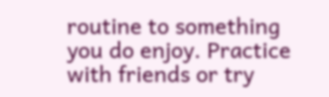routine to something you do enjoy. Practice with friends or try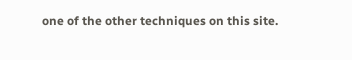one of the other techniques on this site.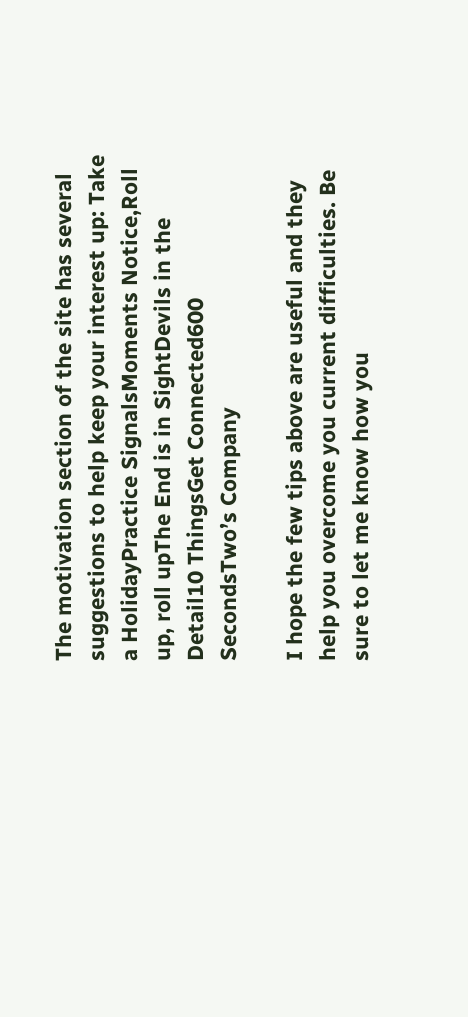The motivation section of the site has several suggestions to help keep your interest up: Take a HolidayPractice SignalsMoments Notice,Roll up, roll upThe End is in SightDevils in the Detail10 ThingsGet Connected600 SecondsTwo’s Company

I hope the few tips above are useful and they help you overcome you current difficulties. Be sure to let me know how you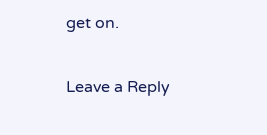get on.

Leave a Reply